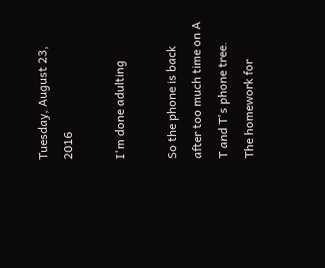Tuesday, August 23, 2016

I'm done adulting

So the phone is back after too much time on A T and T's phone tree.
The homework for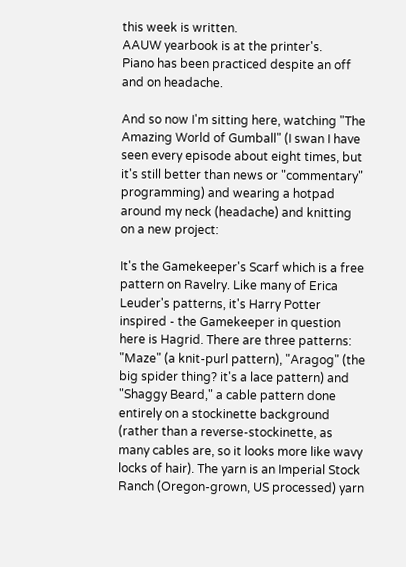this week is written.
AAUW yearbook is at the printer's.
Piano has been practiced despite an off and on headache.

And so now I'm sitting here, watching "The Amazing World of Gumball" (I swan I have seen every episode about eight times, but it's still better than news or "commentary" programming) and wearing a hotpad around my neck (headache) and knitting on a new project:

It's the Gamekeeper's Scarf which is a free pattern on Ravelry. Like many of Erica Leuder's patterns, it's Harry Potter inspired - the Gamekeeper in question here is Hagrid. There are three patterns: "Maze" (a knit-purl pattern), "Aragog" (the big spider thing? it's a lace pattern) and "Shaggy Beard," a cable pattern done entirely on a stockinette background (rather than a reverse-stockinette, as many cables are, so it looks more like wavy locks of hair). The yarn is an Imperial Stock Ranch (Oregon-grown, US processed) yarn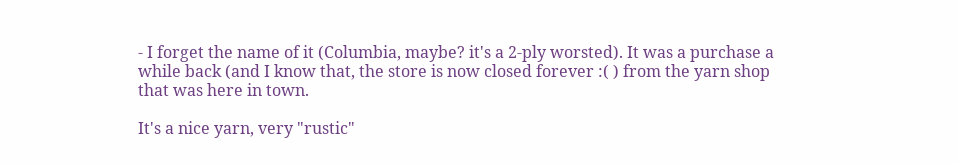- I forget the name of it (Columbia, maybe? it's a 2-ply worsted). It was a purchase a while back (and I know that, the store is now closed forever :( ) from the yarn shop that was here in town.

It's a nice yarn, very "rustic"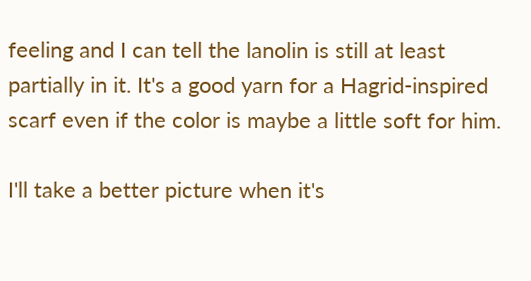feeling and I can tell the lanolin is still at least partially in it. It's a good yarn for a Hagrid-inspired scarf even if the color is maybe a little soft for him.

I'll take a better picture when it's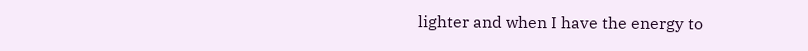lighter and when I have the energy to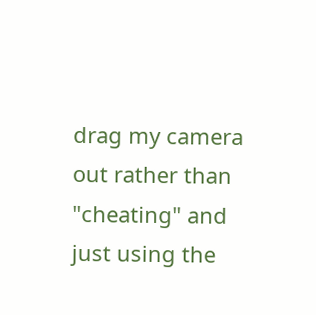drag my camera out rather than "cheating" and just using the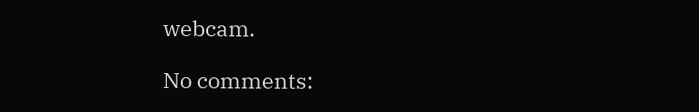webcam.

No comments: